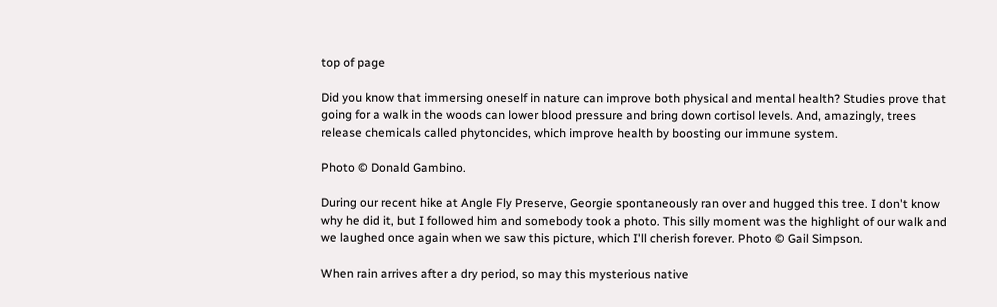top of page

Did you know that immersing oneself in nature can improve both physical and mental health? Studies prove that going for a walk in the woods can lower blood pressure and bring down cortisol levels. And, amazingly, trees release chemicals called phytoncides, which improve health by boosting our immune system.

Photo © Donald Gambino.

During our recent hike at Angle Fly Preserve, Georgie spontaneously ran over and hugged this tree. I don't know why he did it, but I followed him and somebody took a photo. This silly moment was the highlight of our walk and we laughed once again when we saw this picture, which I'll cherish forever. Photo © Gail Simpson.

When rain arrives after a dry period, so may this mysterious native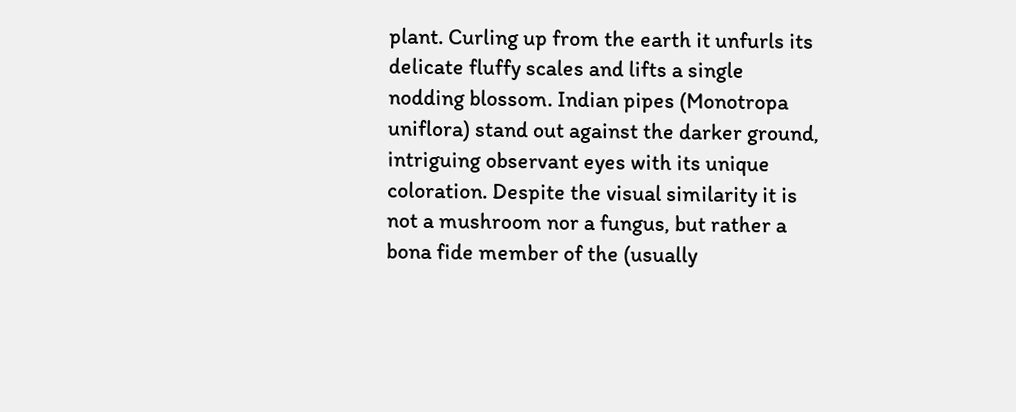plant. Curling up from the earth it unfurls its delicate fluffy scales and lifts a single nodding blossom. Indian pipes (Monotropa uniflora) stand out against the darker ground, intriguing observant eyes with its unique coloration. Despite the visual similarity it is not a mushroom nor a fungus, but rather a bona fide member of the (usually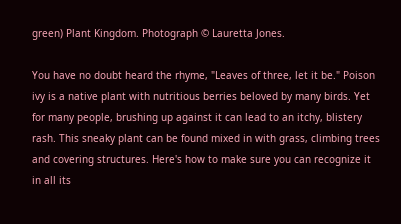green) Plant Kingdom. Photograph © Lauretta Jones.

You have no doubt heard the rhyme, "Leaves of three, let it be." Poison ivy is a native plant with nutritious berries beloved by many birds. Yet for many people, brushing up against it can lead to an itchy, blistery rash. This sneaky plant can be found mixed in with grass, climbing trees and covering structures. Here's how to make sure you can recognize it in all its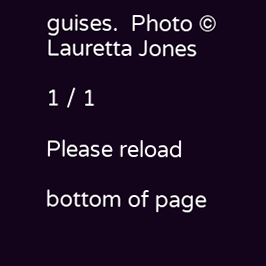guises.  Photo © Lauretta Jones

1 / 1

Please reload

bottom of page